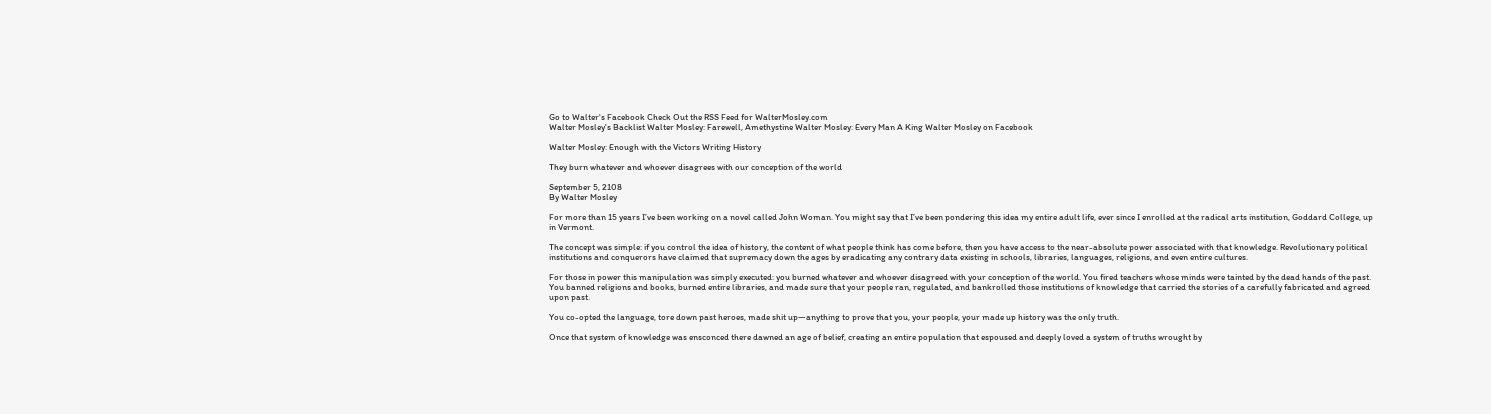Go to Walter's Facebook Check Out the RSS Feed for WalterMosley.com
Walter Mosley's Backlist Walter Mosley: Farewell, Amethystine Walter Mosley: Every Man A King Walter Mosley on Facebook

Walter Mosley: Enough with the Victors Writing History

They burn whatever and whoever disagrees with our conception of the world

September 5, 2108
By Walter Mosley

For more than 15 years I’ve been working on a novel called John Woman. You might say that I’ve been pondering this idea my entire adult life, ever since I enrolled at the radical arts institution, Goddard College, up in Vermont.

The concept was simple: if you control the idea of history, the content of what people think has come before, then you have access to the near-absolute power associated with that knowledge. Revolutionary political institutions and conquerors have claimed that supremacy down the ages by eradicating any contrary data existing in schools, libraries, languages, religions, and even entire cultures.

For those in power this manipulation was simply executed: you burned whatever and whoever disagreed with your conception of the world. You fired teachers whose minds were tainted by the dead hands of the past. You banned religions and books, burned entire libraries, and made sure that your people ran, regulated, and bankrolled those institutions of knowledge that carried the stories of a carefully fabricated and agreed upon past.

You co-opted the language, tore down past heroes, made shit up—anything to prove that you, your people, your made up history was the only truth.

Once that system of knowledge was ensconced there dawned an age of belief, creating an entire population that espoused and deeply loved a system of truths wrought by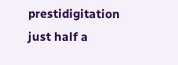prestidigitation just half a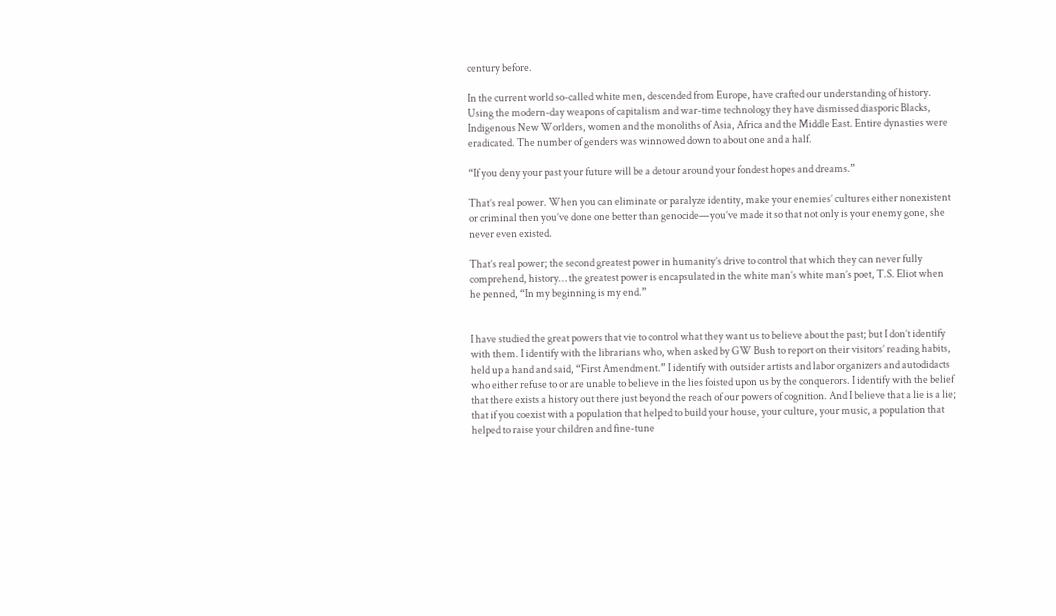century before.

In the current world so-called white men, descended from Europe, have crafted our understanding of history. Using the modern-day weapons of capitalism and war-time technology they have dismissed diasporic Blacks, Indigenous New Worlders, women and the monoliths of Asia, Africa and the Middle East. Entire dynasties were eradicated. The number of genders was winnowed down to about one and a half.

“If you deny your past your future will be a detour around your fondest hopes and dreams.”

That’s real power. When you can eliminate or paralyze identity, make your enemies’ cultures either nonexistent or criminal then you’ve done one better than genocide—you’ve made it so that not only is your enemy gone, she never even existed.

That’s real power; the second greatest power in humanity’s drive to control that which they can never fully comprehend, history… the greatest power is encapsulated in the white man’s white man’s poet, T.S. Eliot when he penned, “In my beginning is my end.”


I have studied the great powers that vie to control what they want us to believe about the past; but I don’t identify with them. I identify with the librarians who, when asked by GW Bush to report on their visitors’ reading habits, held up a hand and said, “First Amendment.” I identify with outsider artists and labor organizers and autodidacts who either refuse to or are unable to believe in the lies foisted upon us by the conquerors. I identify with the belief that there exists a history out there just beyond the reach of our powers of cognition. And I believe that a lie is a lie; that if you coexist with a population that helped to build your house, your culture, your music, a population that helped to raise your children and fine-tune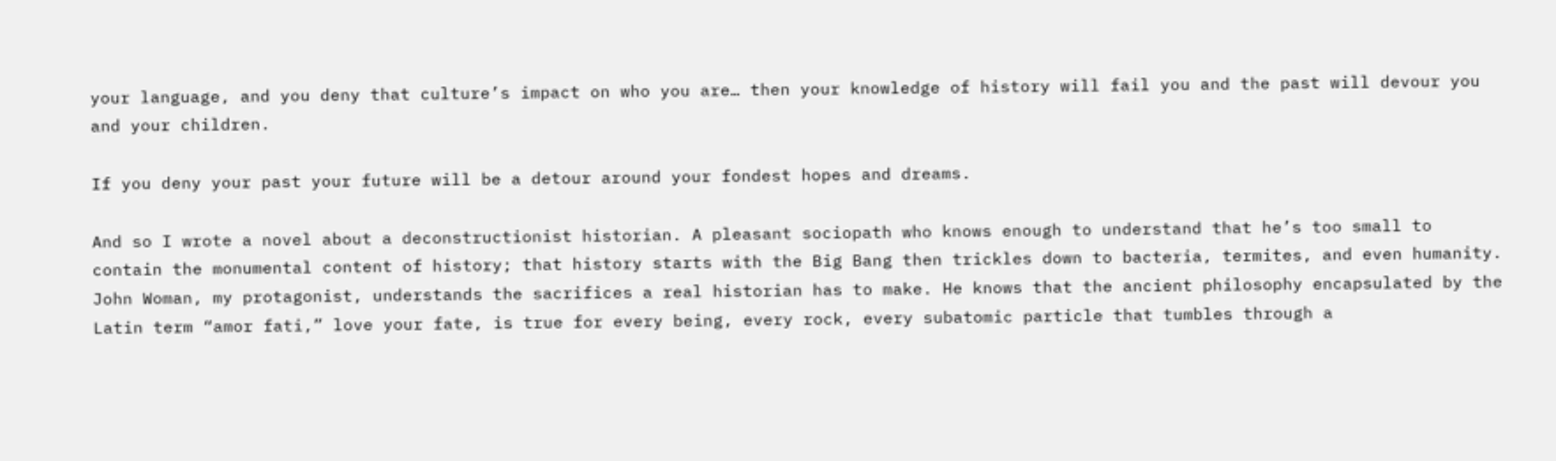your language, and you deny that culture’s impact on who you are… then your knowledge of history will fail you and the past will devour you and your children.

If you deny your past your future will be a detour around your fondest hopes and dreams.

And so I wrote a novel about a deconstructionist historian. A pleasant sociopath who knows enough to understand that he’s too small to contain the monumental content of history; that history starts with the Big Bang then trickles down to bacteria, termites, and even humanity. John Woman, my protagonist, understands the sacrifices a real historian has to make. He knows that the ancient philosophy encapsulated by the Latin term “amor fati,” love your fate, is true for every being, every rock, every subatomic particle that tumbles through a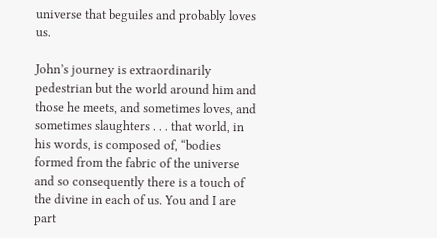universe that beguiles and probably loves us.

John’s journey is extraordinarily pedestrian but the world around him and those he meets, and sometimes loves, and sometimes slaughters . . . that world, in his words, is composed of, “bodies formed from the fabric of the universe and so consequently there is a touch of the divine in each of us. You and I are part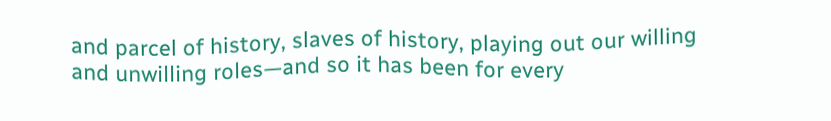and parcel of history, slaves of history, playing out our willing and unwilling roles—and so it has been for every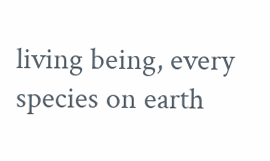living being, every species on earth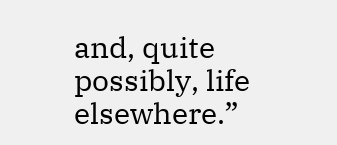and, quite possibly, life elsewhere.”